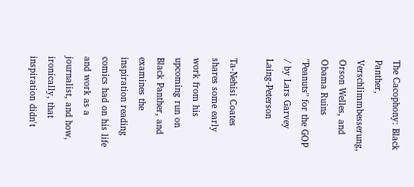The Cacophony: Black Panther, Verschlimmbesserung, Orson Welles, and Obama Ruins "Peanuts" for the GOP / by Lars Garvey Laing-Peterson

Ta-Nehisi Coates shares some early work from his upcoming run on Black Panther, and examines the inspiration reading comics had on his life and work as a journalist, and how, ironically, that inspiration didn't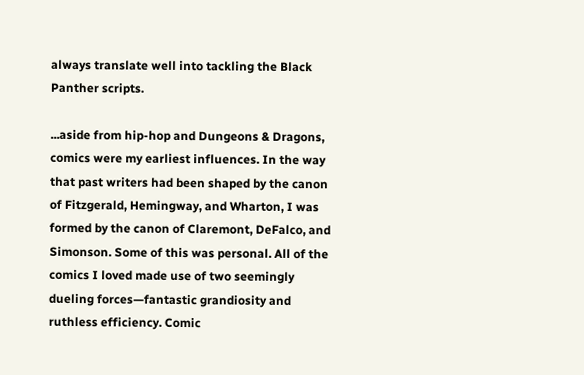always translate well into tackling the Black Panther scripts.

...aside from hip-hop and Dungeons & Dragons, comics were my earliest influences. In the way that past writers had been shaped by the canon of Fitzgerald, Hemingway, and Wharton, I was formed by the canon of Claremont, DeFalco, and Simonson. Some of this was personal. All of the comics I loved made use of two seemingly dueling forces—fantastic grandiosity and ruthless efficiency. Comic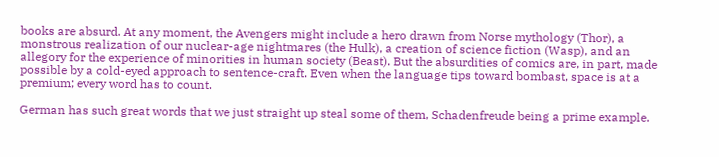books are absurd. At any moment, the Avengers might include a hero drawn from Norse mythology (Thor), a monstrous realization of our nuclear-age nightmares (the Hulk), a creation of science fiction (Wasp), and an allegory for the experience of minorities in human society (Beast). But the absurdities of comics are, in part, made possible by a cold-eyed approach to sentence-craft. Even when the language tips toward bombast, space is at a premium; every word has to count.

German has such great words that we just straight up steal some of them, Schadenfreude being a prime example.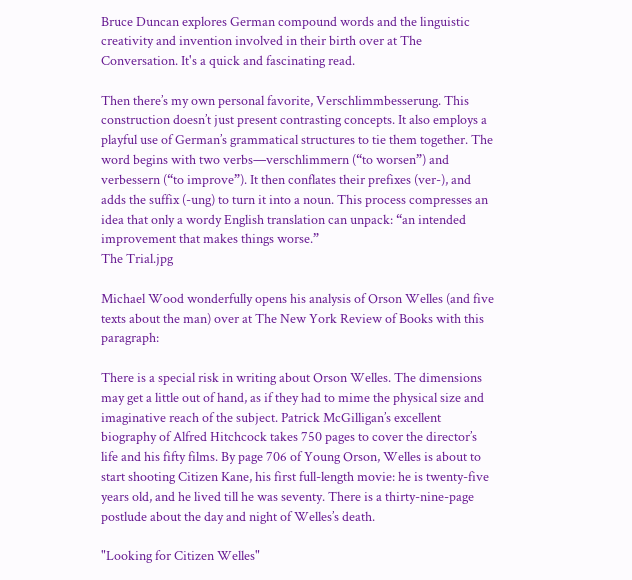Bruce Duncan explores German compound words and the linguistic creativity and invention involved in their birth over at The Conversation. It's a quick and fascinating read.

Then there’s my own personal favorite, Verschlimmbesserung. This construction doesn’t just present contrasting concepts. It also employs a playful use of German’s grammatical structures to tie them together. The word begins with two verbs—verschlimmern (“to worsen”) and verbessern (“to improve”). It then conflates their prefixes (ver-), and adds the suffix (-ung) to turn it into a noun. This process compresses an idea that only a wordy English translation can unpack: “an intended improvement that makes things worse.”
The Trial.jpg

Michael Wood wonderfully opens his analysis of Orson Welles (and five texts about the man) over at The New York Review of Books with this paragraph:

There is a special risk in writing about Orson Welles. The dimensions may get a little out of hand, as if they had to mime the physical size and imaginative reach of the subject. Patrick McGilligan’s excellent biography of Alfred Hitchcock takes 750 pages to cover the director’s life and his fifty films. By page 706 of Young Orson, Welles is about to start shooting Citizen Kane, his first full-length movie: he is twenty-five years old, and he lived till he was seventy. There is a thirty-nine-page postlude about the day and night of Welles’s death.

"Looking for Citizen Welles"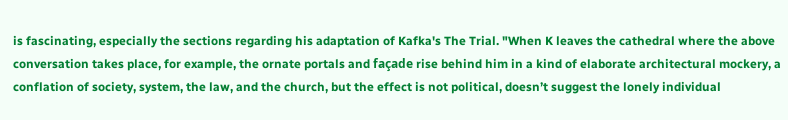is fascinating, especially the sections regarding his adaptation of Kafka's The Trial. "When K leaves the cathedral where the above conversation takes place, for example, the ornate portals and façade rise behind him in a kind of elaborate architectural mockery, a conflation of society, system, the law, and the church, but the effect is not political, doesn’t suggest the lonely individual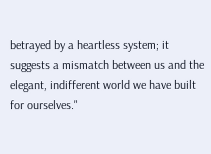betrayed by a heartless system; it suggests a mismatch between us and the elegant, indifferent world we have built for ourselves."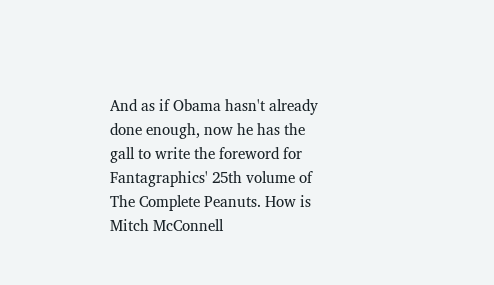And as if Obama hasn't already done enough, now he has the gall to write the foreword for Fantagraphics' 25th volume of The Complete Peanuts. How is Mitch McConnell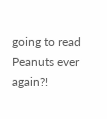going to read Peanuts ever again?!